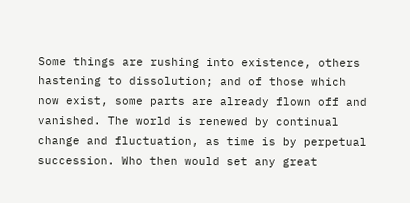Some things are rushing into existence, others hastening to dissolution; and of those which now exist, some parts are already flown off and vanished. The world is renewed by continual change and fluctuation, as time is by perpetual succession. Who then would set any great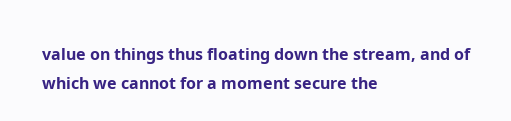value on things thus floating down the stream, and of which we cannot for a moment secure the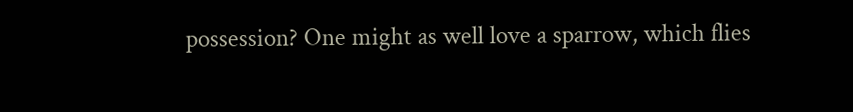possession? One might as well love a sparrow, which flies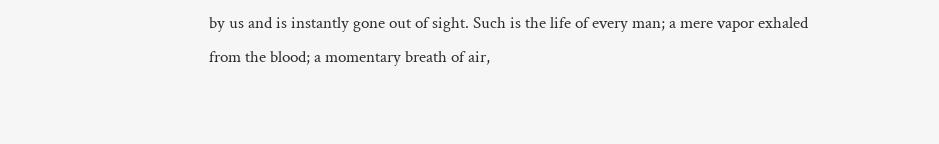by us and is instantly gone out of sight. Such is the life of every man; a mere vapor exhaled from the blood; a momentary breath of air,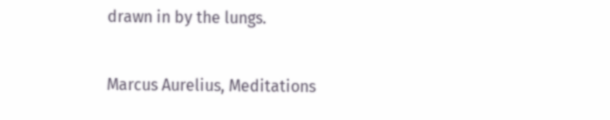drawn in by the lungs.

Marcus Aurelius, Meditations